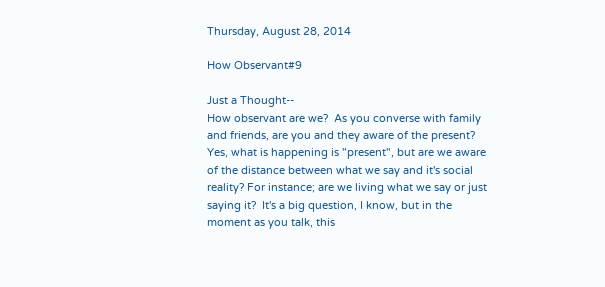Thursday, August 28, 2014

How Observant#9

Just a Thought--
How observant are we?  As you converse with family and friends, are you and they aware of the present?  Yes, what is happening is "present", but are we aware of the distance between what we say and it's social reality? For instance; are we living what we say or just saying it?  It's a big question, I know, but in the moment as you talk, this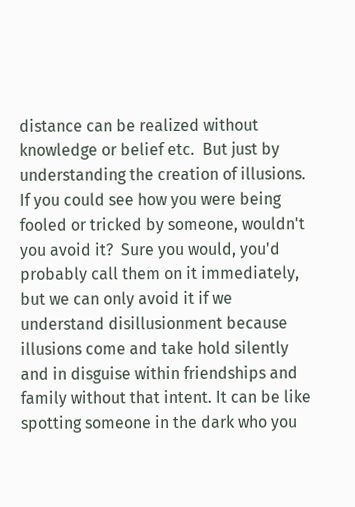distance can be realized without knowledge or belief etc.  But just by understanding the creation of illusions. If you could see how you were being fooled or tricked by someone, wouldn't you avoid it?  Sure you would, you'd probably call them on it immediately, but we can only avoid it if we understand disillusionment because illusions come and take hold silently and in disguise within friendships and family without that intent. It can be like spotting someone in the dark who you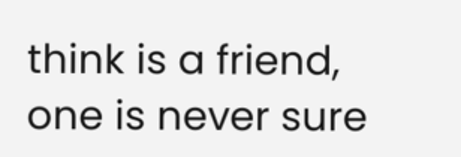think is a friend, one is never sure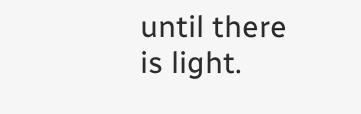until there is light.